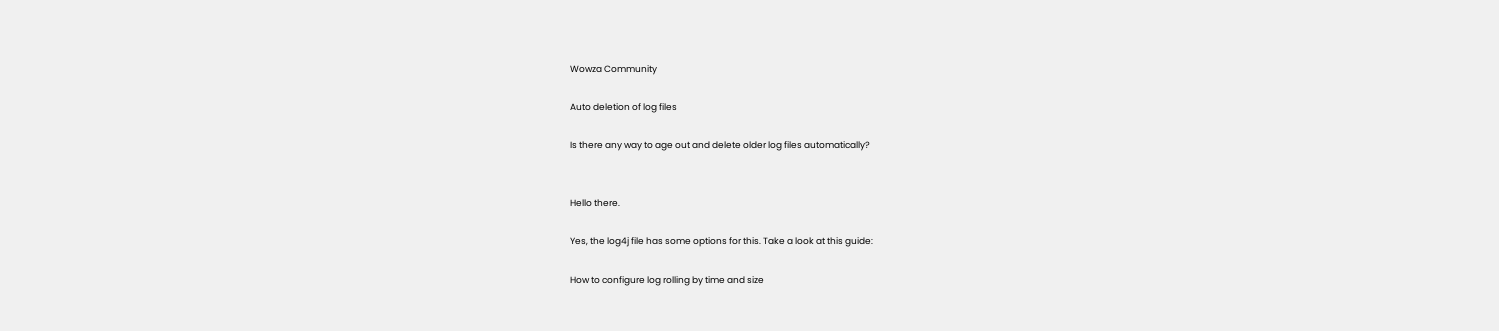Wowza Community

Auto deletion of log files

Is there any way to age out and delete older log files automatically?


Hello there.

Yes, the log4j file has some options for this. Take a look at this guide:

How to configure log rolling by time and size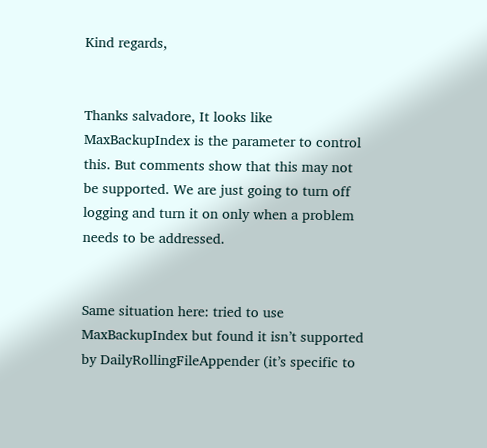Kind regards,


Thanks salvadore, It looks like MaxBackupIndex is the parameter to control this. But comments show that this may not be supported. We are just going to turn off logging and turn it on only when a problem needs to be addressed.


Same situation here: tried to use MaxBackupIndex but found it isn’t supported by DailyRollingFileAppender (it’s specific to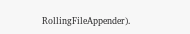RollingFileAppender).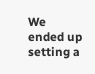We ended up setting a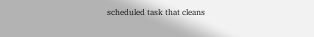scheduled task that cleans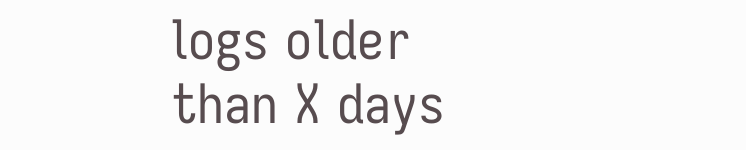logs older than X days